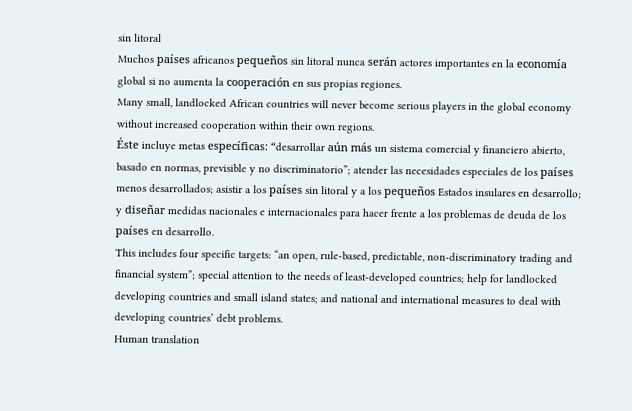sin litoral
Muchos países africanos pequeños sin litoral nunca serán actores importantes en la economía global si no aumenta la cooperación en sus propias regiones.
Many small, landlocked African countries will never become serious players in the global economy without increased cooperation within their own regions.
Éste incluye metas específicas: “desarrollar aún más un sistema comercial y financiero abierto, basado en normas, previsible y no discriminatorio”; atender las necesidades especiales de los países menos desarrollados; asistir a los países sin litoral y a los pequeños Estados insulares en desarrollo; y diseñar medidas nacionales e internacionales para hacer frente a los problemas de deuda de los países en desarrollo.
This includes four specific targets: “an open, rule-based, predictable, non-discriminatory trading and financial system”; special attention to the needs of least-developed countries; help for landlocked developing countries and small island states; and national and international measures to deal with developing countries’ debt problems.
Human translation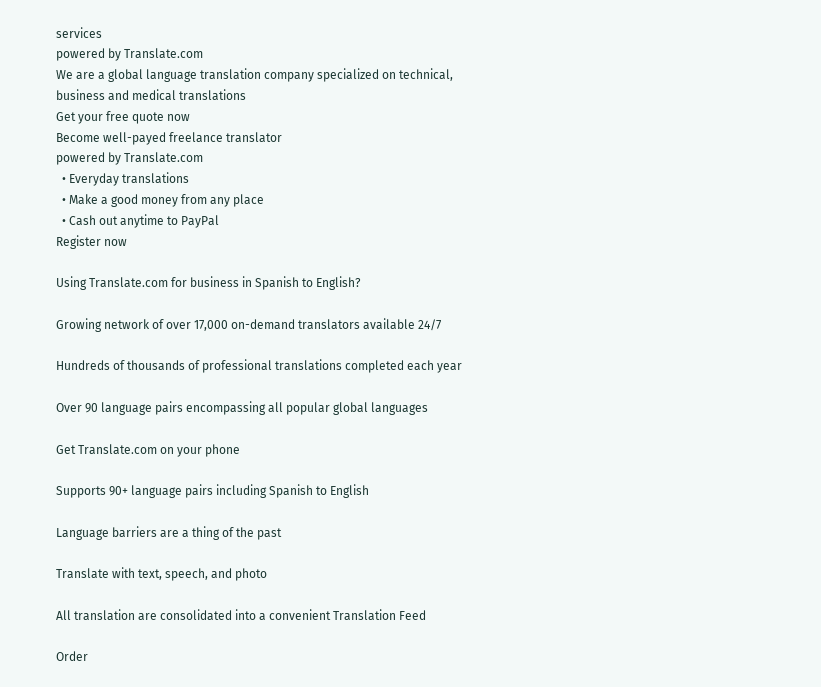services
powered by Translate.com
We are a global language translation company specialized on technical, business and medical translations
Get your free quote now
Become well-payed freelance translator
powered by Translate.com
  • Everyday translations
  • Make a good money from any place
  • Cash out anytime to PayPal
Register now

Using Translate.com for business in Spanish to English?

Growing network of over 17,000 on-demand translators available 24/7

Hundreds of thousands of professional translations completed each year

Over 90 language pairs encompassing all popular global languages

Get Translate.com on your phone

Supports 90+ language pairs including Spanish to English

Language barriers are a thing of the past

Translate with text, speech, and photo

All translation are consolidated into a convenient Translation Feed

Order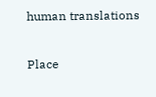human translations

Place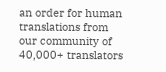an order for human translations from our community of 40,000+ translators